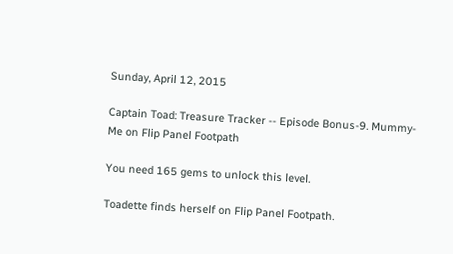Sunday, April 12, 2015

Captain Toad: Treasure Tracker -- Episode Bonus-9. Mummy-Me on Flip Panel Footpath

You need 165 gems to unlock this level.

Toadette finds herself on Flip Panel Footpath.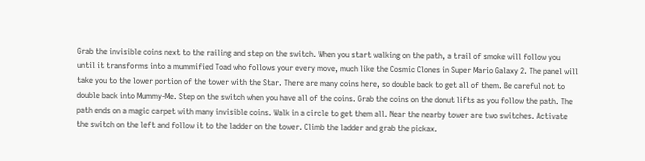Grab the invisible coins next to the railing and step on the switch. When you start walking on the path, a trail of smoke will follow you until it transforms into a mummified Toad who follows your every move, much like the Cosmic Clones in Super Mario Galaxy 2. The panel will take you to the lower portion of the tower with the Star. There are many coins here, so double back to get all of them. Be careful not to double back into Mummy-Me. Step on the switch when you have all of the coins. Grab the coins on the donut lifts as you follow the path. The path ends on a magic carpet with many invisible coins. Walk in a circle to get them all. Near the nearby tower are two switches. Activate the switch on the left and follow it to the ladder on the tower. Climb the ladder and grab the pickax.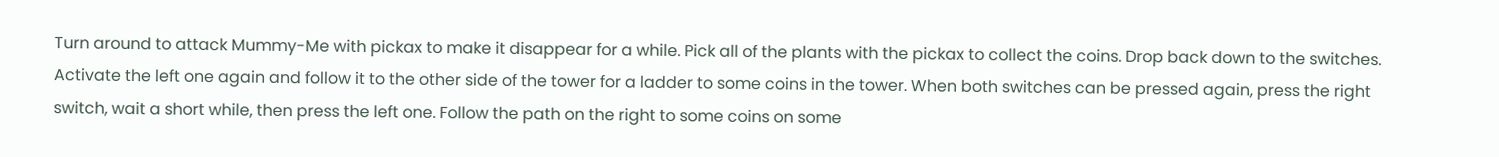Turn around to attack Mummy-Me with pickax to make it disappear for a while. Pick all of the plants with the pickax to collect the coins. Drop back down to the switches. Activate the left one again and follow it to the other side of the tower for a ladder to some coins in the tower. When both switches can be pressed again, press the right switch, wait a short while, then press the left one. Follow the path on the right to some coins on some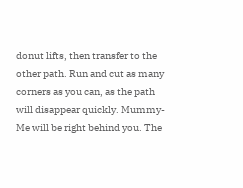donut lifts, then transfer to the other path. Run and cut as many corners as you can, as the path will disappear quickly. Mummy-Me will be right behind you. The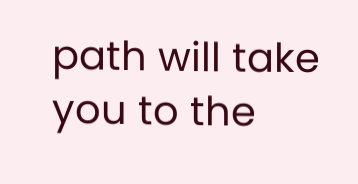path will take you to the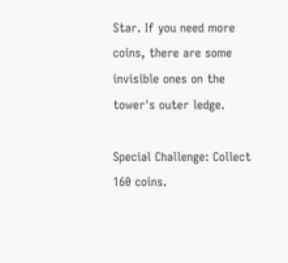Star. If you need more coins, there are some invisible ones on the tower's outer ledge.

Special Challenge: Collect 160 coins.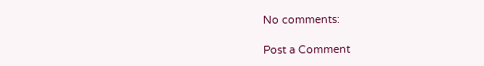No comments:

Post a Comment